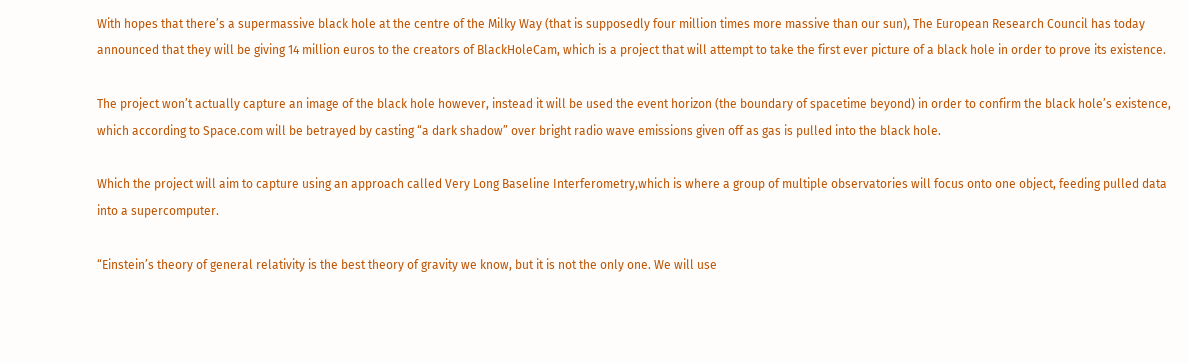With hopes that there’s a supermassive black hole at the centre of the Milky Way (that is supposedly four million times more massive than our sun), The European Research Council has today announced that they will be giving 14 million euros to the creators of BlackHoleCam, which is a project that will attempt to take the first ever picture of a black hole in order to prove its existence.

The project won’t actually capture an image of the black hole however, instead it will be used the event horizon (the boundary of spacetime beyond) in order to confirm the black hole’s existence, which according to Space.com will be betrayed by casting “a dark shadow” over bright radio wave emissions given off as gas is pulled into the black hole.

Which the project will aim to capture using an approach called Very Long Baseline Interferometry,which is where a group of multiple observatories will focus onto one object, feeding pulled data into a supercomputer.

“Einstein’s theory of general relativity is the best theory of gravity we know, but it is not the only one. We will use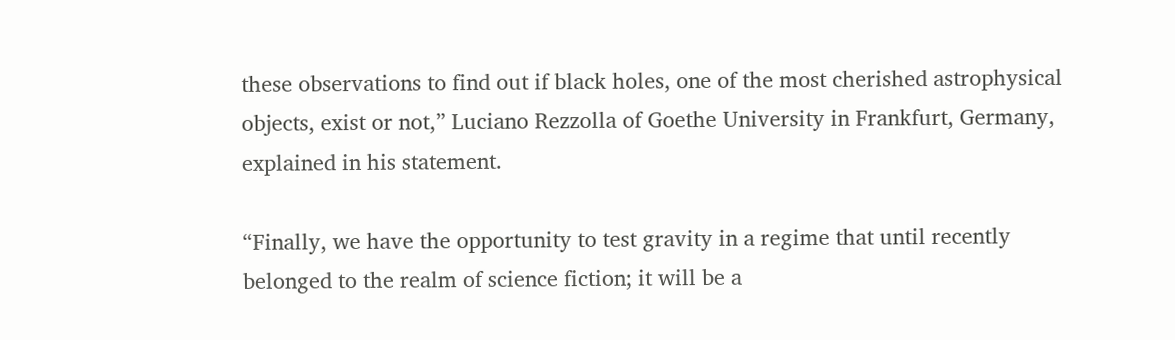these observations to find out if black holes, one of the most cherished astrophysical objects, exist or not,” Luciano Rezzolla of Goethe University in Frankfurt, Germany, explained in his statement.

“Finally, we have the opportunity to test gravity in a regime that until recently belonged to the realm of science fiction; it will be a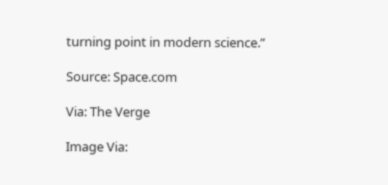turning point in modern science.”

Source: Space.com

Via: The Verge

Image Via: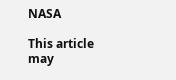NASA

This article may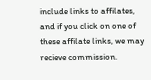include links to affilates, and if you click on one of these affilate links, we may recieve commission.